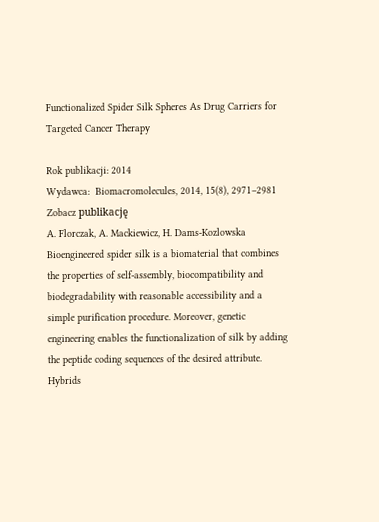Functionalized Spider Silk Spheres As Drug Carriers for Targeted Cancer Therapy

Rok publikacji: 2014
Wydawca:  Biomacromolecules, 2014, 15(8), 2971–2981
Zobacz publikację
A. Florczak, A. Mackiewicz, H. Dams-Kozlowska
Bioengineered spider silk is a biomaterial that combines the properties of self-assembly, biocompatibility and biodegradability with reasonable accessibility and a simple purification procedure. Moreover, genetic engineering enables the functionalization of silk by adding the peptide coding sequences of the desired attribute. Hybrids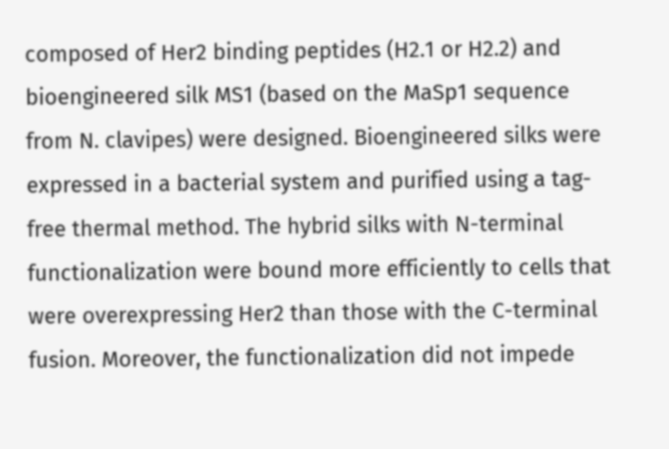composed of Her2 binding peptides (H2.1 or H2.2) and bioengineered silk MS1 (based on the MaSp1 sequence from N. clavipes) were designed. Bioengineered silks were expressed in a bacterial system and purified using a tag-free thermal method. The hybrid silks with N-terminal functionalization were bound more efficiently to cells that were overexpressing Her2 than those with the C-terminal fusion. Moreover, the functionalization did not impede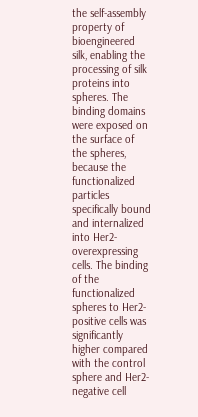the self-assembly property of bioengineered silk, enabling the processing of silk proteins into spheres. The binding domains were exposed on the surface of the spheres, because the functionalized particles specifically bound and internalized into Her2-overexpressing cells. The binding of the functionalized spheres to Her2-positive cells was significantly higher compared with the control sphere and Her2-negative cell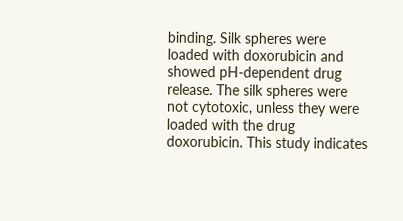binding. Silk spheres were loaded with doxorubicin and showed pH-dependent drug release. The silk spheres were not cytotoxic, unless they were loaded with the drug doxorubicin. This study indicates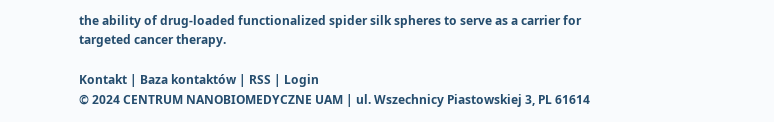the ability of drug-loaded functionalized spider silk spheres to serve as a carrier for targeted cancer therapy.

Kontakt | Baza kontaktów | RSS | Login
© 2024 CENTRUM NANOBIOMEDYCZNE UAM | ul. Wszechnicy Piastowskiej 3, PL 61614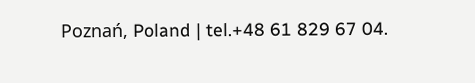Poznań, Poland | tel.+48 61 829 67 04.